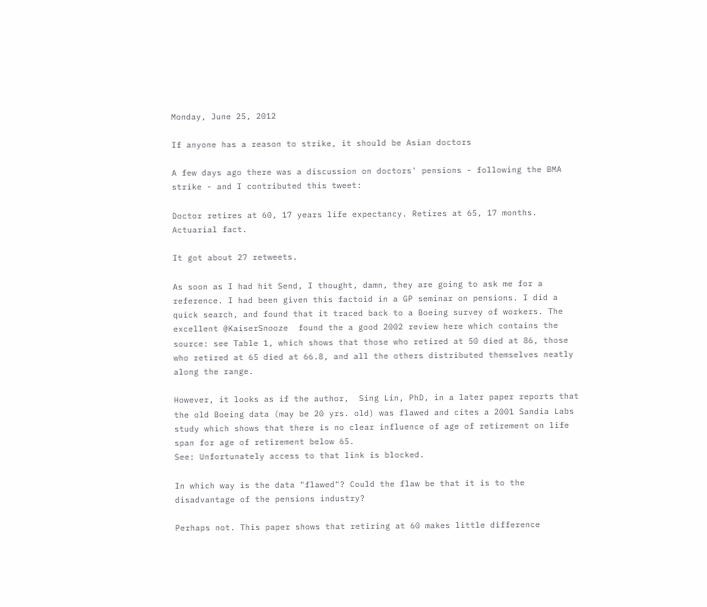Monday, June 25, 2012

If anyone has a reason to strike, it should be Asian doctors

A few days ago there was a discussion on doctors' pensions - following the BMA strike - and I contributed this tweet:

Doctor retires at 60, 17 years life expectancy. Retires at 65, 17 months. Actuarial fact.

It got about 27 retweets.

As soon as I had hit Send, I thought, damn, they are going to ask me for a reference. I had been given this factoid in a GP seminar on pensions. I did a quick search, and found that it traced back to a Boeing survey of workers. The excellent @KaiserSnooze  found the a good 2002 review here which contains the source: see Table 1, which shows that those who retired at 50 died at 86, those who retired at 65 died at 66.8, and all the others distributed themselves neatly along the range.

However, it looks as if the author,  Sing Lin, PhD, in a later paper reports that the old Boeing data (may be 20 yrs. old) was flawed and cites a 2001 Sandia Labs study which shows that there is no clear influence of age of retirement on life span for age of retirement below 65.
See: Unfortunately access to that link is blocked.

In which way is the data "flawed"? Could the flaw be that it is to the disadvantage of the pensions industry?

Perhaps not. This paper shows that retiring at 60 makes little difference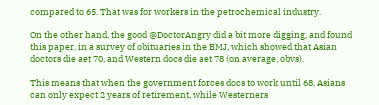compared to 65. That was for workers in the petrochemical industry.

On the other hand, the good @DoctorAngry did a bit more digging, and found this paper, in a survey of obituaries in the BMJ, which showed that Asian doctors die aet 70, and Western docs die aet 78 (on average, obvs).

This means that when the government forces docs to work until 68, Asians can only expect 2 years of retirement, while Westerners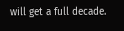will get a full decade.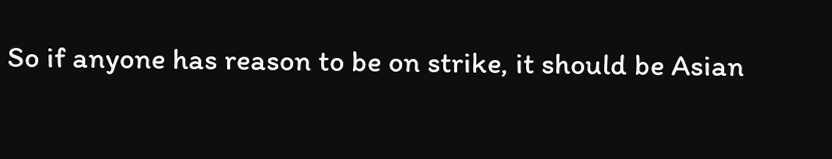So if anyone has reason to be on strike, it should be Asian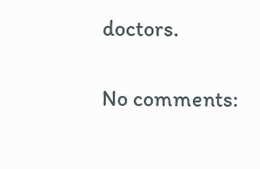doctors.

No comments: